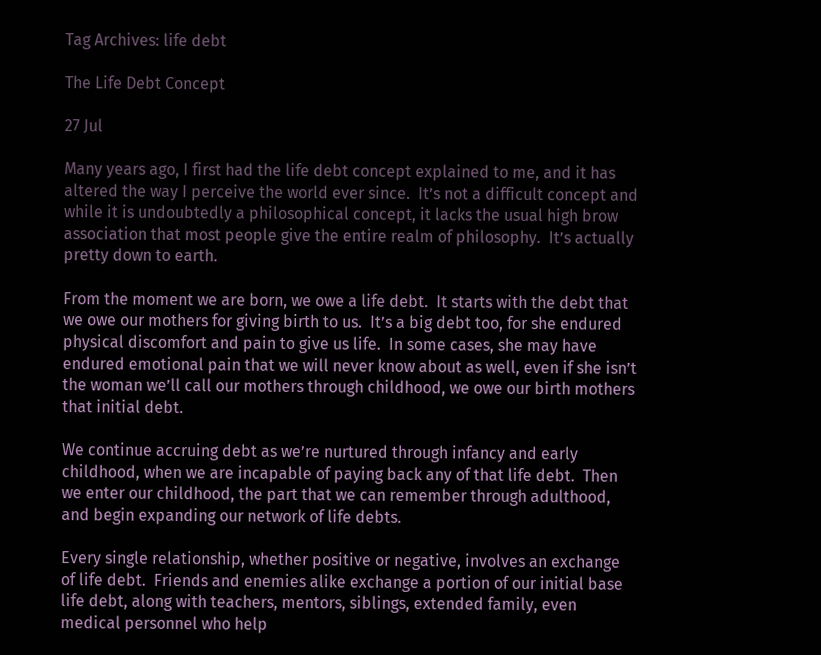Tag Archives: life debt

The Life Debt Concept

27 Jul

Many years ago, I first had the life debt concept explained to me, and it has altered the way I perceive the world ever since.  It’s not a difficult concept and while it is undoubtedly a philosophical concept, it lacks the usual high brow association that most people give the entire realm of philosophy.  It’s actually pretty down to earth.

From the moment we are born, we owe a life debt.  It starts with the debt that we owe our mothers for giving birth to us.  It’s a big debt too, for she endured physical discomfort and pain to give us life.  In some cases, she may have endured emotional pain that we will never know about as well, even if she isn’t the woman we’ll call our mothers through childhood, we owe our birth mothers that initial debt.

We continue accruing debt as we’re nurtured through infancy and early childhood, when we are incapable of paying back any of that life debt.  Then we enter our childhood, the part that we can remember through adulthood, and begin expanding our network of life debts.

Every single relationship, whether positive or negative, involves an exchange of life debt.  Friends and enemies alike exchange a portion of our initial base life debt, along with teachers, mentors, siblings, extended family, even medical personnel who help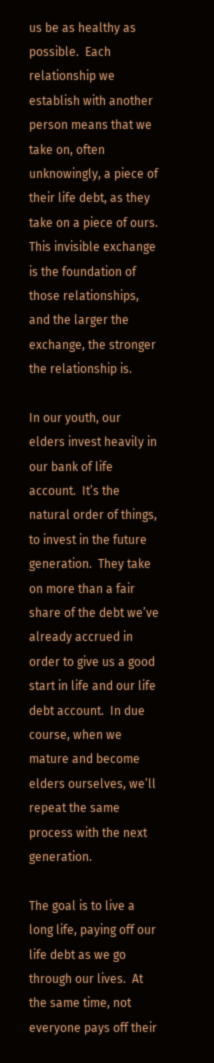us be as healthy as possible.  Each relationship we establish with another person means that we take on, often unknowingly, a piece of their life debt, as they take on a piece of ours.  This invisible exchange is the foundation of those relationships, and the larger the exchange, the stronger the relationship is.

In our youth, our elders invest heavily in our bank of life account.  It’s the natural order of things, to invest in the future generation.  They take on more than a fair share of the debt we’ve already accrued in order to give us a good start in life and our life debt account.  In due course, when we mature and become elders ourselves, we’ll repeat the same process with the next generation.

The goal is to live a long life, paying off our life debt as we go through our lives.  At the same time, not everyone pays off their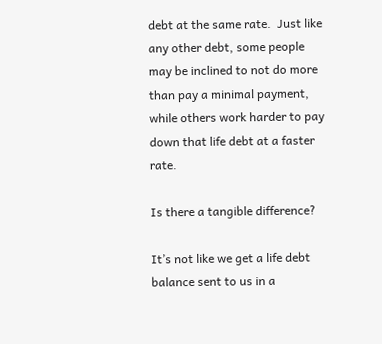debt at the same rate.  Just like any other debt, some people may be inclined to not do more than pay a minimal payment, while others work harder to pay down that life debt at a faster rate.

Is there a tangible difference?

It’s not like we get a life debt balance sent to us in a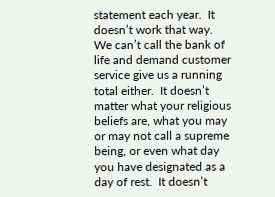statement each year.  It doesn’t work that way.  We can’t call the bank of life and demand customer service give us a running total either.  It doesn’t matter what your religious beliefs are, what you may or may not call a supreme being, or even what day you have designated as a day of rest.  It doesn’t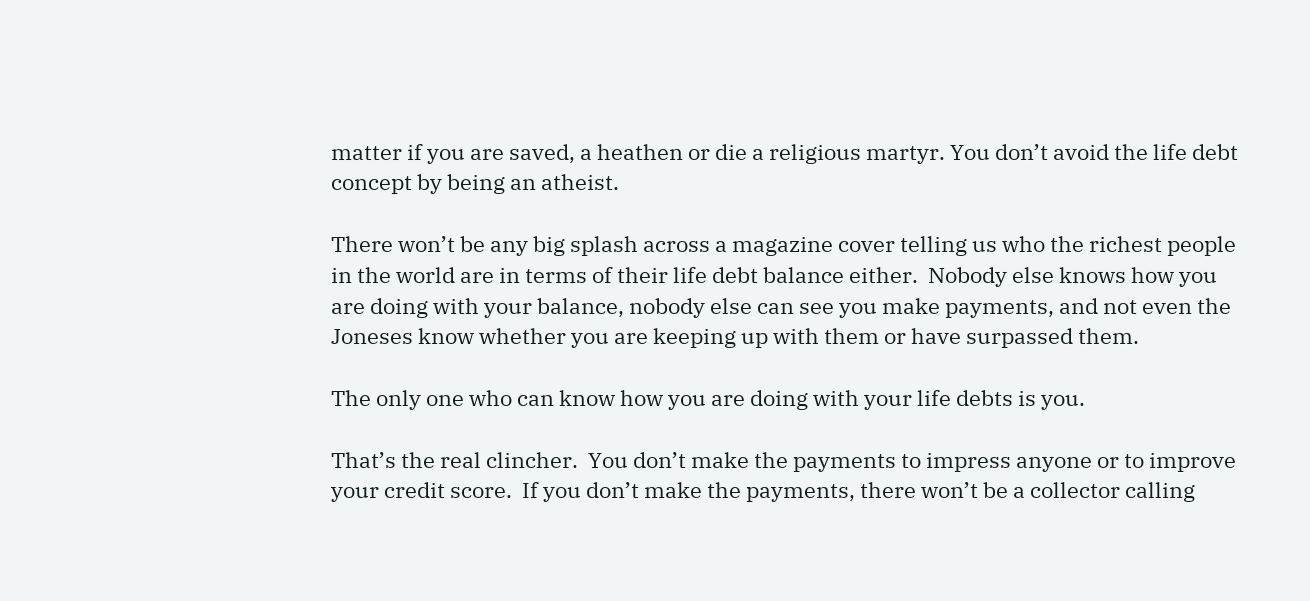matter if you are saved, a heathen or die a religious martyr. You don’t avoid the life debt concept by being an atheist.

There won’t be any big splash across a magazine cover telling us who the richest people in the world are in terms of their life debt balance either.  Nobody else knows how you are doing with your balance, nobody else can see you make payments, and not even the Joneses know whether you are keeping up with them or have surpassed them.

The only one who can know how you are doing with your life debts is you.

That’s the real clincher.  You don’t make the payments to impress anyone or to improve your credit score.  If you don’t make the payments, there won’t be a collector calling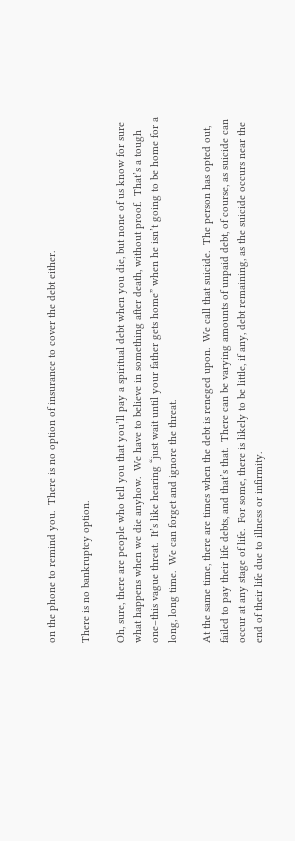on the phone to remind you.  There is no option of insurance to cover the debt either.

There is no bankruptcy option.

Oh, sure, there are people who tell you that you’ll pay a spiritual debt when you die, but none of us know for sure what happens when we die anyhow.  We have to believe in something after death, without proof.  That’s a tough one–this vague threat.  It’s like hearing “just wait until your father gets home” when he isn’t going to be home for a long, long time.  We can forget and ignore the threat.

At the same time, there are times when the debt is reneged upon.  We call that suicide.  The person has opted out, failed to pay their life debts, and that’s that.  There can be varying amounts of unpaid debt, of course, as suicide can occur at any stage of life.  For some, there is likely to be little, if any, debt remaining, as the suicide occurs near the end of their life due to illness or infirmity.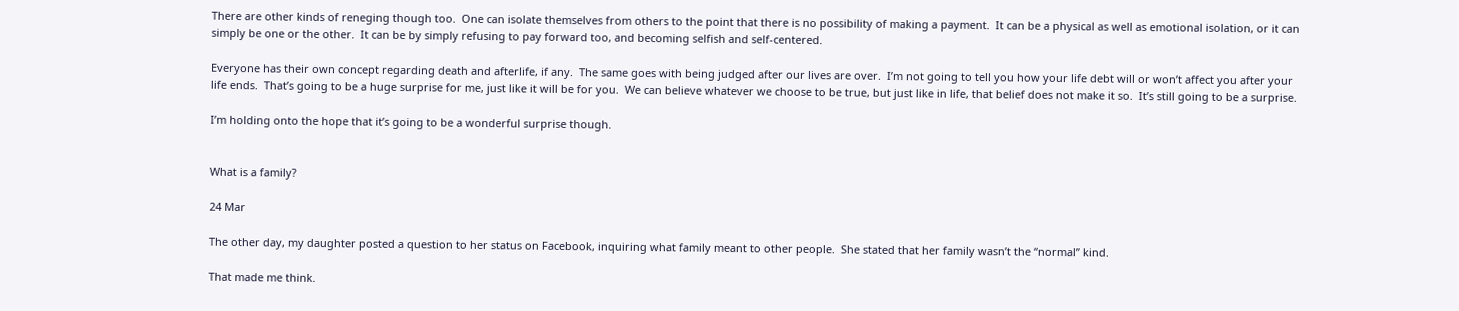There are other kinds of reneging though too.  One can isolate themselves from others to the point that there is no possibility of making a payment.  It can be a physical as well as emotional isolation, or it can simply be one or the other.  It can be by simply refusing to pay forward too, and becoming selfish and self-centered.

Everyone has their own concept regarding death and afterlife, if any.  The same goes with being judged after our lives are over.  I’m not going to tell you how your life debt will or won’t affect you after your life ends.  That’s going to be a huge surprise for me, just like it will be for you.  We can believe whatever we choose to be true, but just like in life, that belief does not make it so.  It’s still going to be a surprise.

I’m holding onto the hope that it’s going to be a wonderful surprise though.


What is a family?

24 Mar

The other day, my daughter posted a question to her status on Facebook, inquiring what family meant to other people.  She stated that her family wasn’t the “normal” kind.

That made me think.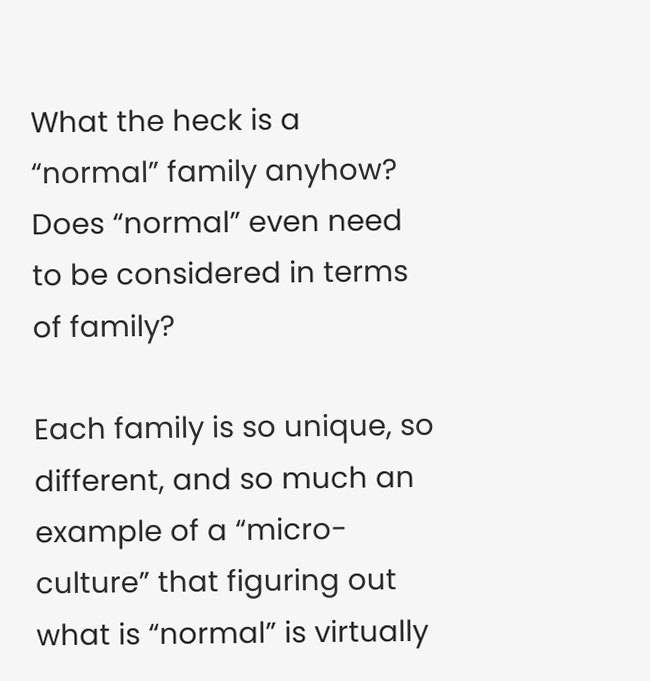What the heck is a “normal” family anyhow?  Does “normal” even need to be considered in terms of family?

Each family is so unique, so different, and so much an example of a “micro-culture” that figuring out what is “normal” is virtually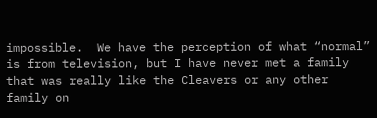impossible.  We have the perception of what “normal” is from television, but I have never met a family that was really like the Cleavers or any other family on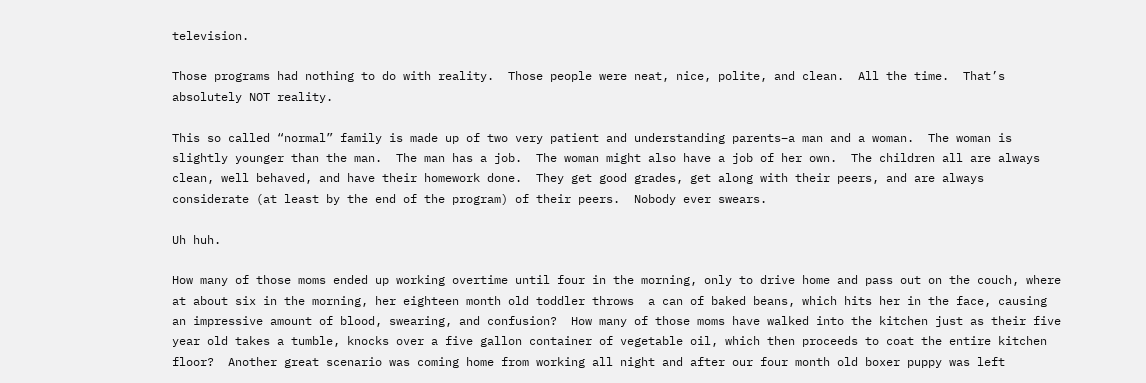television.

Those programs had nothing to do with reality.  Those people were neat, nice, polite, and clean.  All the time.  That’s absolutely NOT reality.

This so called “normal” family is made up of two very patient and understanding parents–a man and a woman.  The woman is slightly younger than the man.  The man has a job.  The woman might also have a job of her own.  The children all are always clean, well behaved, and have their homework done.  They get good grades, get along with their peers, and are always considerate (at least by the end of the program) of their peers.  Nobody ever swears.

Uh huh.

How many of those moms ended up working overtime until four in the morning, only to drive home and pass out on the couch, where at about six in the morning, her eighteen month old toddler throws  a can of baked beans, which hits her in the face, causing an impressive amount of blood, swearing, and confusion?  How many of those moms have walked into the kitchen just as their five year old takes a tumble, knocks over a five gallon container of vegetable oil, which then proceeds to coat the entire kitchen floor?  Another great scenario was coming home from working all night and after our four month old boxer puppy was left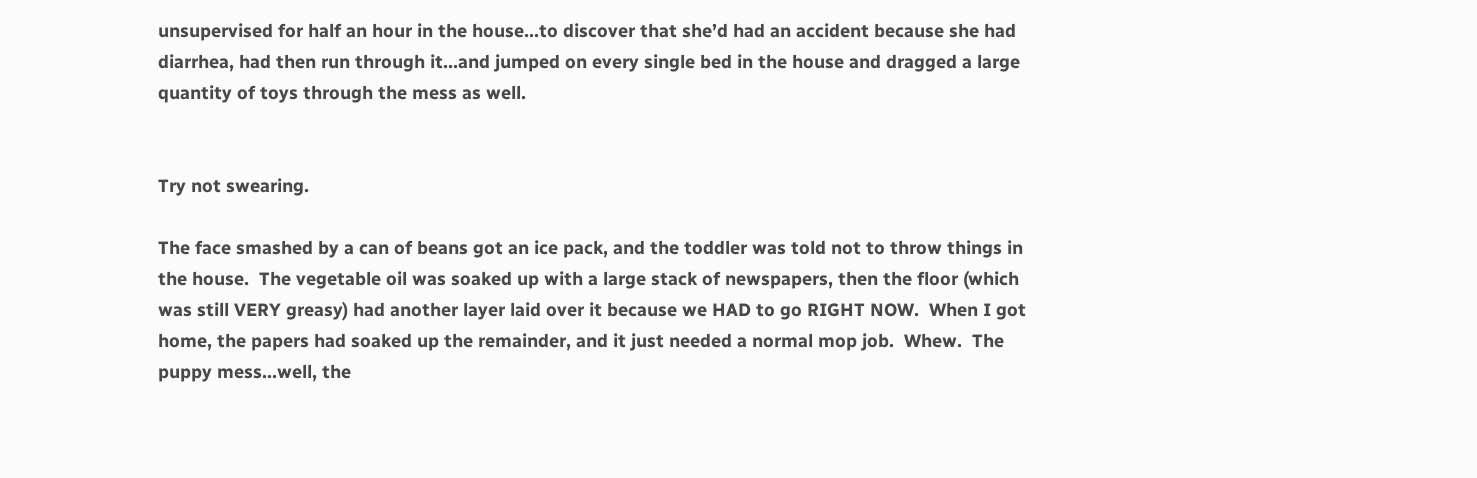unsupervised for half an hour in the house…to discover that she’d had an accident because she had diarrhea, had then run through it…and jumped on every single bed in the house and dragged a large quantity of toys through the mess as well.


Try not swearing.

The face smashed by a can of beans got an ice pack, and the toddler was told not to throw things in the house.  The vegetable oil was soaked up with a large stack of newspapers, then the floor (which was still VERY greasy) had another layer laid over it because we HAD to go RIGHT NOW.  When I got home, the papers had soaked up the remainder, and it just needed a normal mop job.  Whew.  The puppy mess…well, the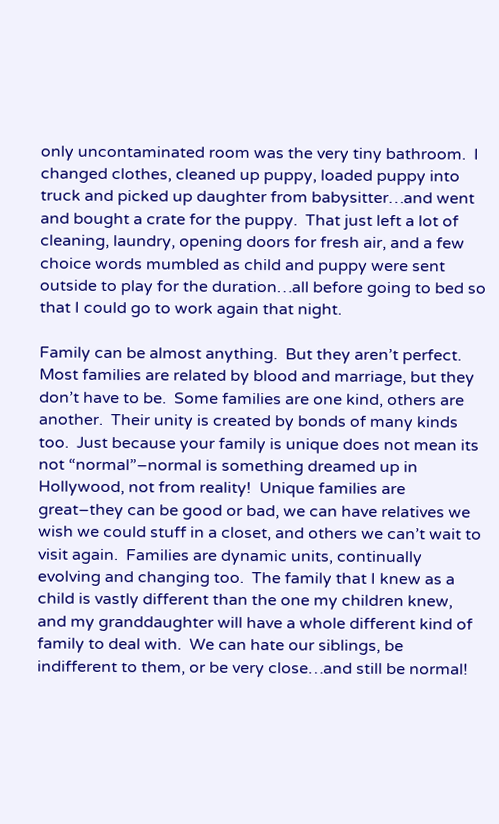only uncontaminated room was the very tiny bathroom.  I changed clothes, cleaned up puppy, loaded puppy into truck and picked up daughter from babysitter…and went and bought a crate for the puppy.  That just left a lot of cleaning, laundry, opening doors for fresh air, and a few choice words mumbled as child and puppy were sent outside to play for the duration…all before going to bed so that I could go to work again that night.

Family can be almost anything.  But they aren’t perfect.  Most families are related by blood and marriage, but they don’t have to be.  Some families are one kind, others are another.  Their unity is created by bonds of many kinds too.  Just because your family is unique does not mean its not “normal”–normal is something dreamed up in Hollywood, not from reality!  Unique families are great–they can be good or bad, we can have relatives we wish we could stuff in a closet, and others we can’t wait to visit again.  Families are dynamic units, continually evolving and changing too.  The family that I knew as a child is vastly different than the one my children knew, and my granddaughter will have a whole different kind of family to deal with.  We can hate our siblings, be indifferent to them, or be very close…and still be normal!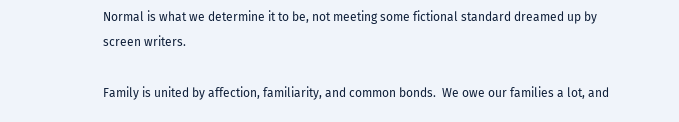Normal is what we determine it to be, not meeting some fictional standard dreamed up by screen writers.

Family is united by affection, familiarity, and common bonds.  We owe our families a lot, and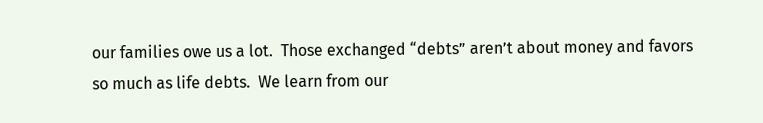our families owe us a lot.  Those exchanged “debts” aren’t about money and favors so much as life debts.  We learn from our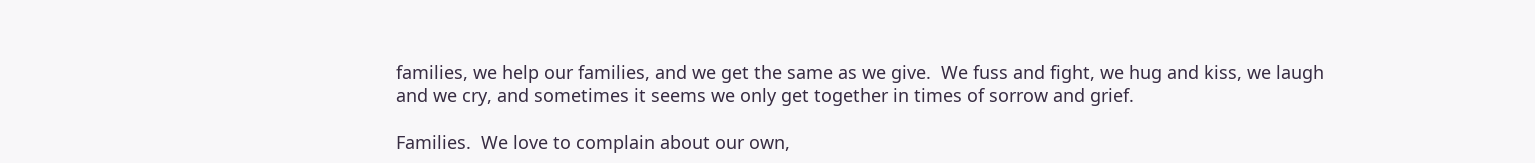families, we help our families, and we get the same as we give.  We fuss and fight, we hug and kiss, we laugh and we cry, and sometimes it seems we only get together in times of sorrow and grief.

Families.  We love to complain about our own,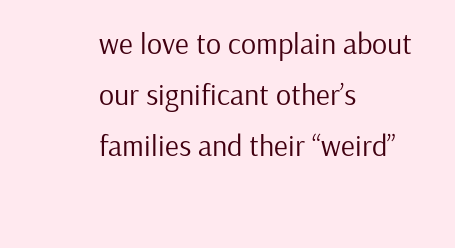we love to complain about our significant other’s families and their “weird”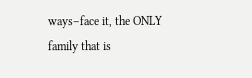ways–face it, the ONLY family that is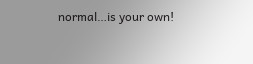normal…is your own!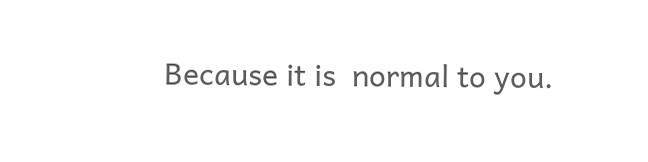Because it is  normal to you.